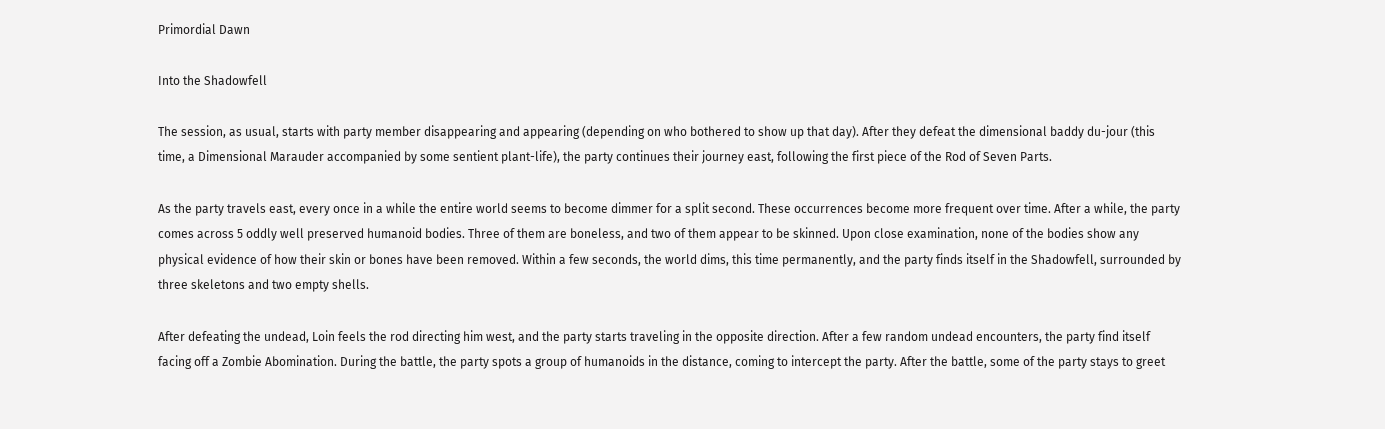Primordial Dawn

Into the Shadowfell

The session, as usual, starts with party member disappearing and appearing (depending on who bothered to show up that day). After they defeat the dimensional baddy du-jour (this time, a Dimensional Marauder accompanied by some sentient plant-life), the party continues their journey east, following the first piece of the Rod of Seven Parts.

As the party travels east, every once in a while the entire world seems to become dimmer for a split second. These occurrences become more frequent over time. After a while, the party comes across 5 oddly well preserved humanoid bodies. Three of them are boneless, and two of them appear to be skinned. Upon close examination, none of the bodies show any physical evidence of how their skin or bones have been removed. Within a few seconds, the world dims, this time permanently, and the party finds itself in the Shadowfell, surrounded by three skeletons and two empty shells.

After defeating the undead, Loin feels the rod directing him west, and the party starts traveling in the opposite direction. After a few random undead encounters, the party find itself facing off a Zombie Abomination. During the battle, the party spots a group of humanoids in the distance, coming to intercept the party. After the battle, some of the party stays to greet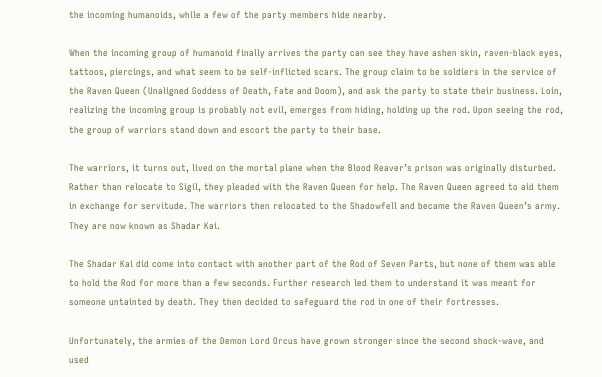the incoming humanoids, while a few of the party members hide nearby.

When the incoming group of humanoid finally arrives the party can see they have ashen skin, raven-black eyes, tattoos, piercings, and what seem to be self-inflicted scars. The group claim to be soldiers in the service of the Raven Queen (Unaligned Goddess of Death, Fate and Doom), and ask the party to state their business. Loin, realizing the incoming group is probably not evil, emerges from hiding, holding up the rod. Upon seeing the rod, the group of warriors stand down and escort the party to their base.

The warriors, it turns out, lived on the mortal plane when the Blood Reaver’s prison was originally disturbed. Rather than relocate to Sigil, they pleaded with the Raven Queen for help. The Raven Queen agreed to aid them in exchange for servitude. The warriors then relocated to the Shadowfell and became the Raven Queen’s army. They are now known as Shadar Kai.

The Shadar Kai did come into contact with another part of the Rod of Seven Parts, but none of them was able to hold the Rod for more than a few seconds. Further research led them to understand it was meant for someone untainted by death. They then decided to safeguard the rod in one of their fortresses.

Unfortunately, the armies of the Demon Lord Orcus have grown stronger since the second shock-wave, and used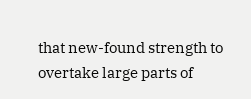that new-found strength to overtake large parts of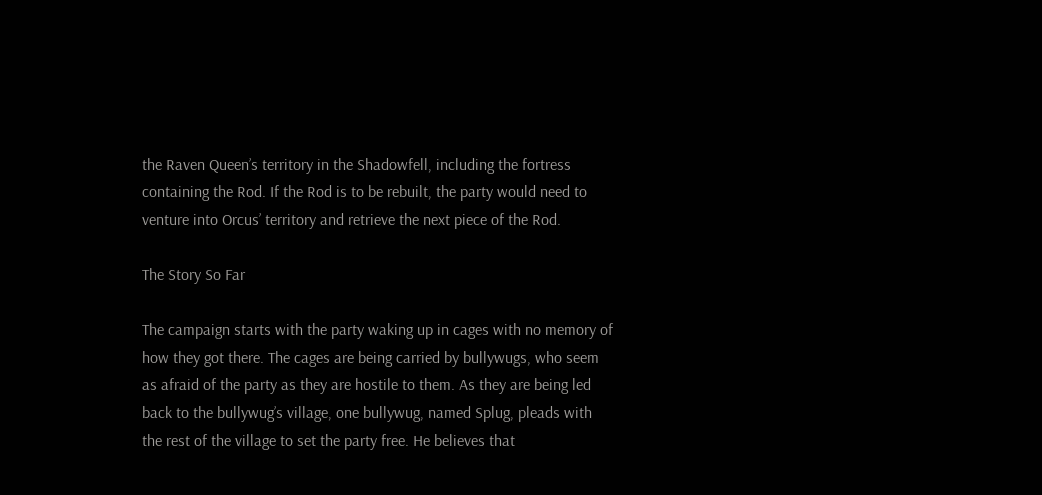the Raven Queen’s territory in the Shadowfell, including the fortress containing the Rod. If the Rod is to be rebuilt, the party would need to venture into Orcus’ territory and retrieve the next piece of the Rod.

The Story So Far

The campaign starts with the party waking up in cages with no memory of how they got there. The cages are being carried by bullywugs, who seem as afraid of the party as they are hostile to them. As they are being led back to the bullywug’s village, one bullywug, named Splug, pleads with the rest of the village to set the party free. He believes that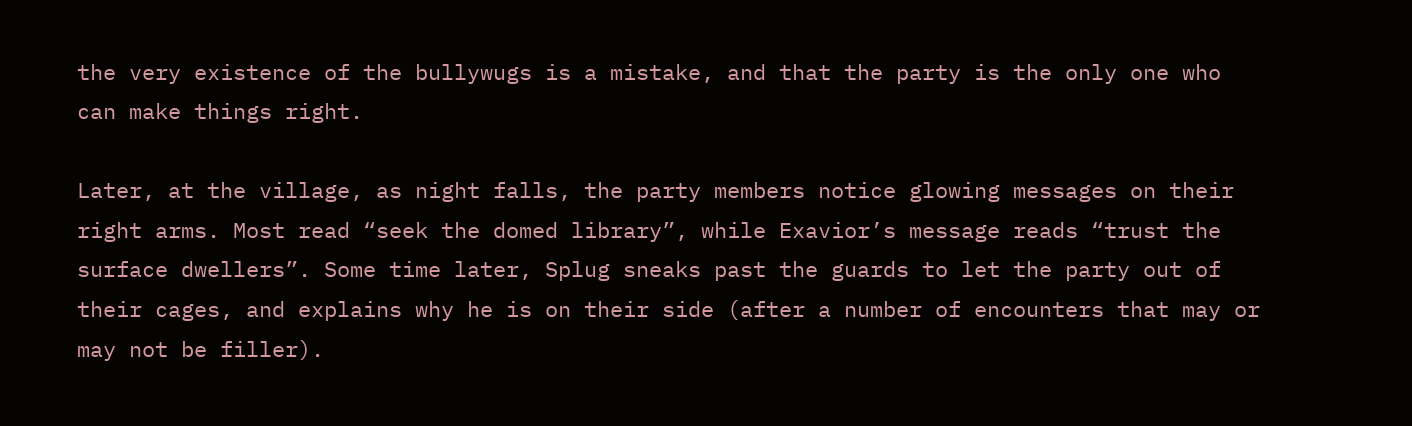the very existence of the bullywugs is a mistake, and that the party is the only one who can make things right.

Later, at the village, as night falls, the party members notice glowing messages on their right arms. Most read “seek the domed library”, while Exavior’s message reads “trust the surface dwellers”. Some time later, Splug sneaks past the guards to let the party out of their cages, and explains why he is on their side (after a number of encounters that may or may not be filler).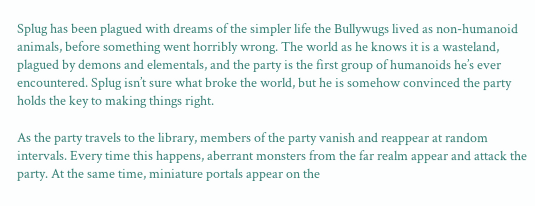Splug has been plagued with dreams of the simpler life the Bullywugs lived as non-humanoid animals, before something went horribly wrong. The world as he knows it is a wasteland, plagued by demons and elementals, and the party is the first group of humanoids he’s ever encountered. Splug isn’t sure what broke the world, but he is somehow convinced the party holds the key to making things right.

As the party travels to the library, members of the party vanish and reappear at random intervals. Every time this happens, aberrant monsters from the far realm appear and attack the party. At the same time, miniature portals appear on the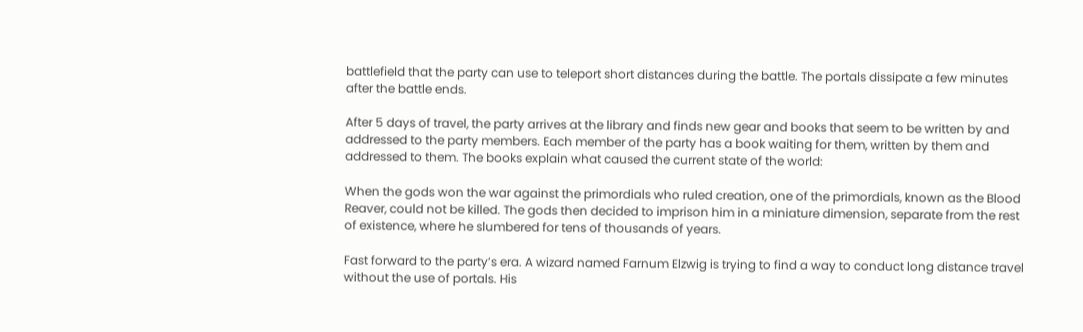battlefield that the party can use to teleport short distances during the battle. The portals dissipate a few minutes after the battle ends.

After 5 days of travel, the party arrives at the library and finds new gear and books that seem to be written by and addressed to the party members. Each member of the party has a book waiting for them, written by them and addressed to them. The books explain what caused the current state of the world:

When the gods won the war against the primordials who ruled creation, one of the primordials, known as the Blood Reaver, could not be killed. The gods then decided to imprison him in a miniature dimension, separate from the rest of existence, where he slumbered for tens of thousands of years.

Fast forward to the party’s era. A wizard named Farnum Elzwig is trying to find a way to conduct long distance travel without the use of portals. His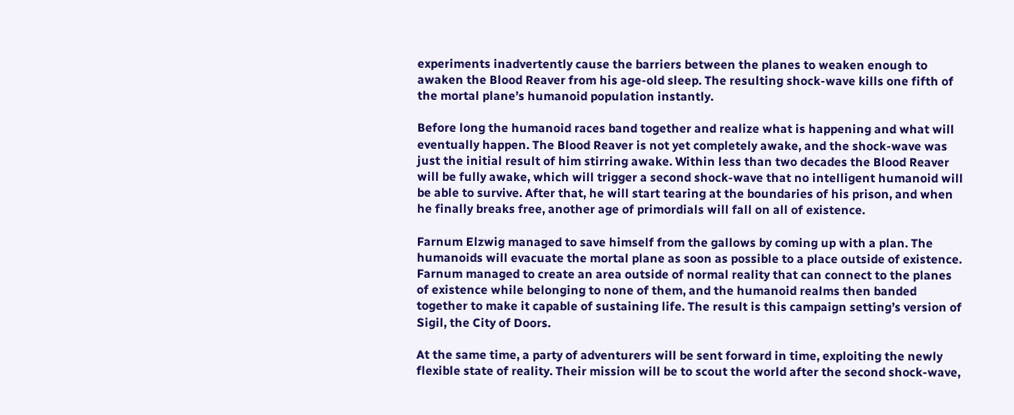experiments inadvertently cause the barriers between the planes to weaken enough to awaken the Blood Reaver from his age-old sleep. The resulting shock-wave kills one fifth of the mortal plane’s humanoid population instantly.

Before long the humanoid races band together and realize what is happening and what will eventually happen. The Blood Reaver is not yet completely awake, and the shock-wave was just the initial result of him stirring awake. Within less than two decades the Blood Reaver will be fully awake, which will trigger a second shock-wave that no intelligent humanoid will be able to survive. After that, he will start tearing at the boundaries of his prison, and when he finally breaks free, another age of primordials will fall on all of existence.

Farnum Elzwig managed to save himself from the gallows by coming up with a plan. The humanoids will evacuate the mortal plane as soon as possible to a place outside of existence. Farnum managed to create an area outside of normal reality that can connect to the planes of existence while belonging to none of them, and the humanoid realms then banded together to make it capable of sustaining life. The result is this campaign setting’s version of Sigil, the City of Doors.

At the same time, a party of adventurers will be sent forward in time, exploiting the newly flexible state of reality. Their mission will be to scout the world after the second shock-wave,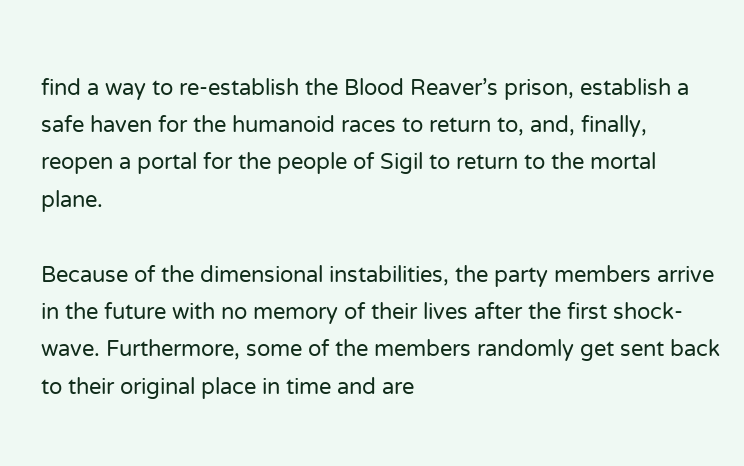find a way to re-establish the Blood Reaver’s prison, establish a safe haven for the humanoid races to return to, and, finally, reopen a portal for the people of Sigil to return to the mortal plane.

Because of the dimensional instabilities, the party members arrive in the future with no memory of their lives after the first shock-wave. Furthermore, some of the members randomly get sent back to their original place in time and are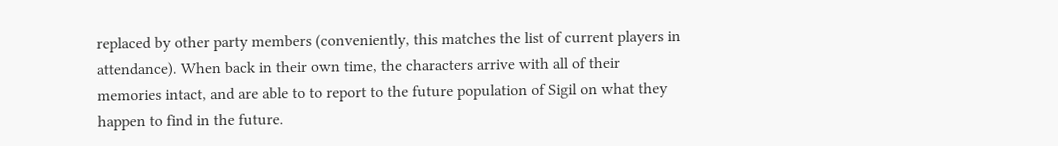replaced by other party members (conveniently, this matches the list of current players in attendance). When back in their own time, the characters arrive with all of their memories intact, and are able to to report to the future population of Sigil on what they happen to find in the future.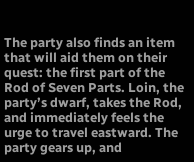The party also finds an item that will aid them on their quest: the first part of the Rod of Seven Parts. Loin, the party’s dwarf, takes the Rod, and immediately feels the urge to travel eastward. The party gears up, and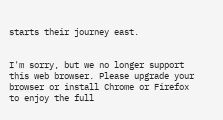starts their journey east.


I'm sorry, but we no longer support this web browser. Please upgrade your browser or install Chrome or Firefox to enjoy the full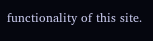functionality of this site.